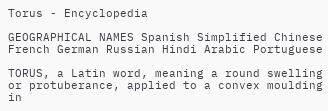Torus - Encyclopedia

GEOGRAPHICAL NAMES Spanish Simplified Chinese French German Russian Hindi Arabic Portuguese

TORUS, a Latin word, meaning a round swelling or protuberance, applied to a convex moulding in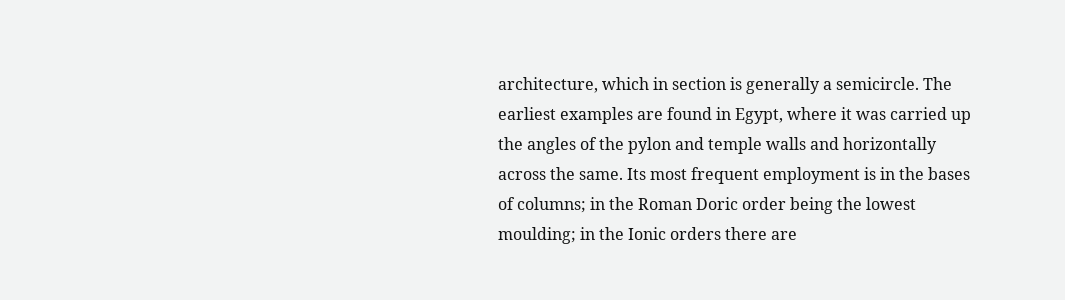architecture, which in section is generally a semicircle. The earliest examples are found in Egypt, where it was carried up the angles of the pylon and temple walls and horizontally across the same. Its most frequent employment is in the bases of columns; in the Roman Doric order being the lowest moulding; in the Ionic orders there are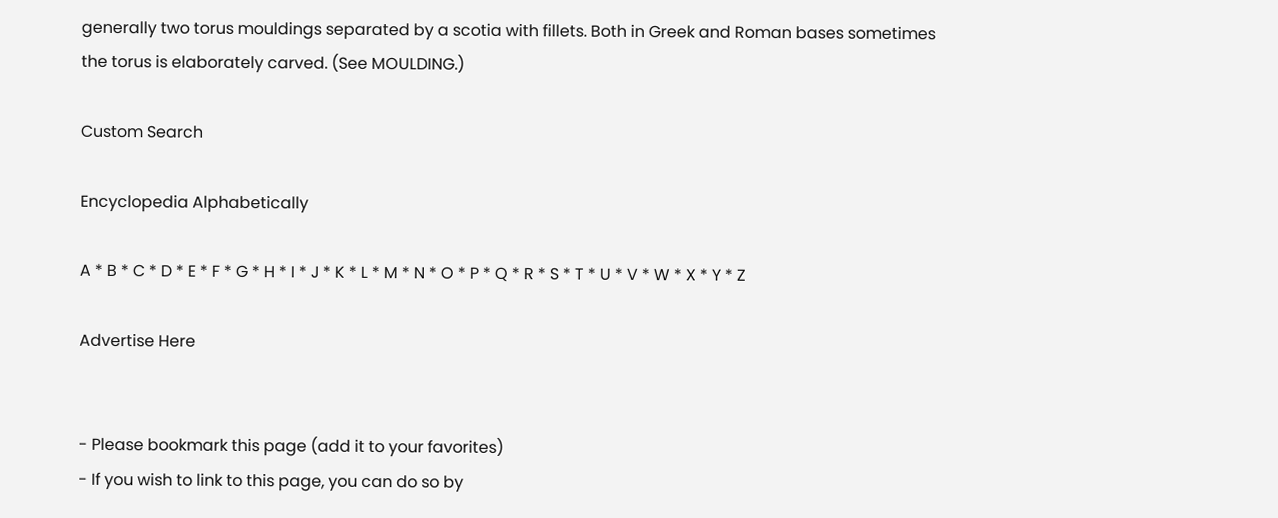generally two torus mouldings separated by a scotia with fillets. Both in Greek and Roman bases sometimes the torus is elaborately carved. (See MOULDING.)

Custom Search

Encyclopedia Alphabetically

A * B * C * D * E * F * G * H * I * J * K * L * M * N * O * P * Q * R * S * T * U * V * W * X * Y * Z

Advertise Here


- Please bookmark this page (add it to your favorites)
- If you wish to link to this page, you can do so by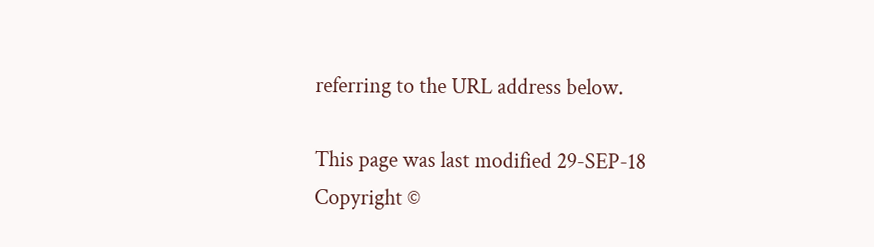referring to the URL address below.

This page was last modified 29-SEP-18
Copyright ©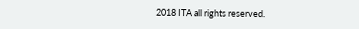2018 ITA all rights reserved.